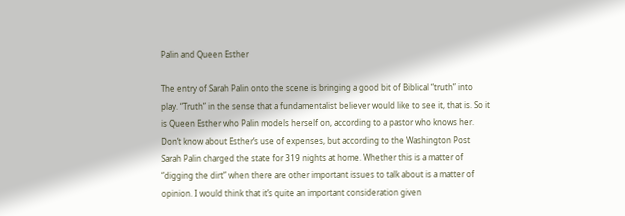Palin and Queen Esther

The entry of Sarah Palin onto the scene is bringing a good bit of Biblical “truth” into play. “Truth” in the sense that a fundamentalist believer would like to see it, that is. So it is Queen Esther who Palin models herself on, according to a pastor who knows her.
Don’t know about Esther’s use of expenses, but according to the Washington Post Sarah Palin charged the state for 319 nights at home. Whether this is a matter of “digging the dirt” when there are other important issues to talk about is a matter of opinion. I would think that it’s quite an important consideration given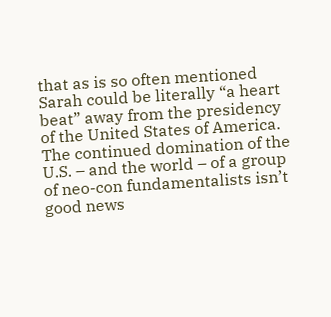that as is so often mentioned Sarah could be literally “a heart beat” away from the presidency of the United States of America. The continued domination of the U.S. – and the world – of a group of neo-con fundamentalists isn’t good news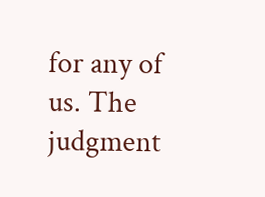for any of us. The judgment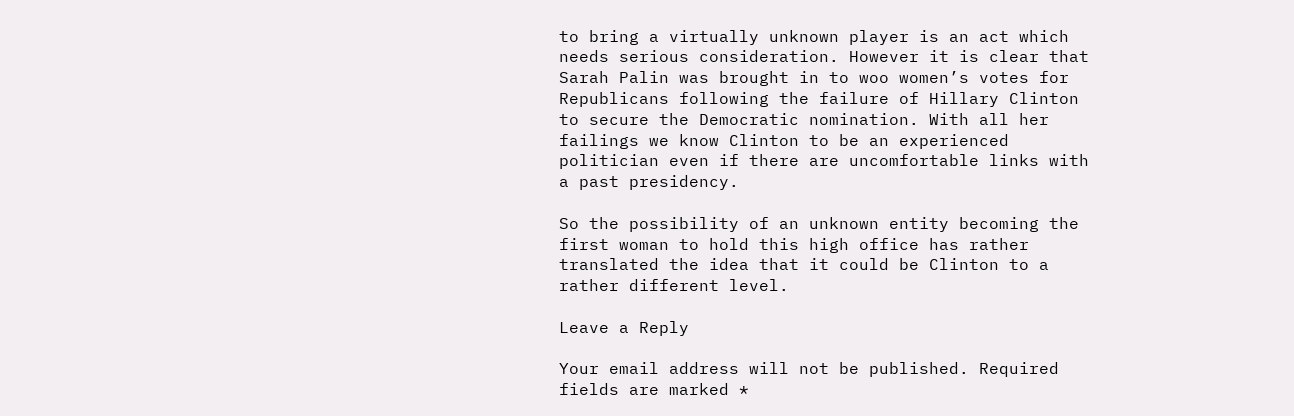to bring a virtually unknown player is an act which needs serious consideration. However it is clear that Sarah Palin was brought in to woo women’s votes for Republicans following the failure of Hillary Clinton to secure the Democratic nomination. With all her failings we know Clinton to be an experienced politician even if there are uncomfortable links with a past presidency.

So the possibility of an unknown entity becoming the first woman to hold this high office has rather translated the idea that it could be Clinton to a rather different level.

Leave a Reply

Your email address will not be published. Required fields are marked *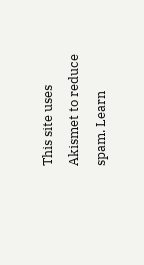This site uses Akismet to reduce spam. Learn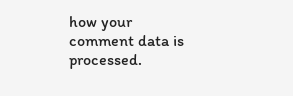how your comment data is processed.